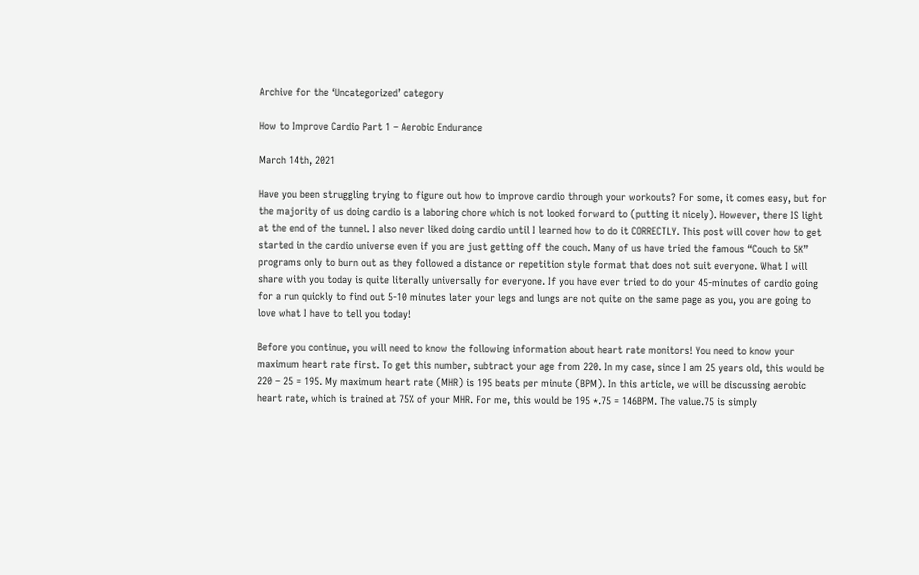Archive for the ‘Uncategorized’ category

How to Improve Cardio Part 1 – Aerobic Endurance

March 14th, 2021

Have you been struggling trying to figure out how to improve cardio through your workouts? For some, it comes easy, but for the majority of us doing cardio is a laboring chore which is not looked forward to (putting it nicely). However, there IS light at the end of the tunnel. I also never liked doing cardio until I learned how to do it CORRECTLY. This post will cover how to get started in the cardio universe even if you are just getting off the couch. Many of us have tried the famous “Couch to 5K” programs only to burn out as they followed a distance or repetition style format that does not suit everyone. What I will share with you today is quite literally universally for everyone. If you have ever tried to do your 45-minutes of cardio going for a run quickly to find out 5-10 minutes later your legs and lungs are not quite on the same page as you, you are going to love what I have to tell you today!

Before you continue, you will need to know the following information about heart rate monitors! You need to know your maximum heart rate first. To get this number, subtract your age from 220. In my case, since I am 25 years old, this would be 220 – 25 = 195. My maximum heart rate (MHR) is 195 beats per minute (BPM). In this article, we will be discussing aerobic heart rate, which is trained at 75% of your MHR. For me, this would be 195 *.75 = 146BPM. The value.75 is simply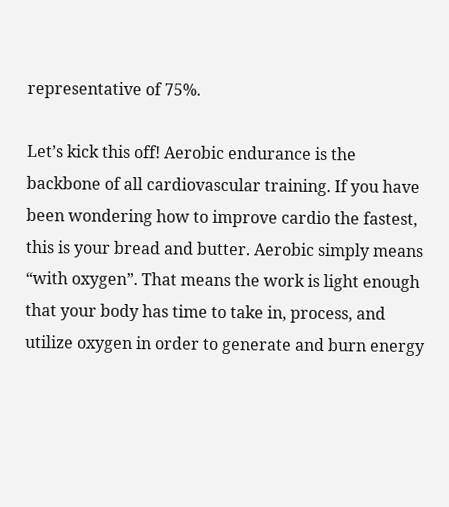representative of 75%.

Let’s kick this off! Aerobic endurance is the backbone of all cardiovascular training. If you have been wondering how to improve cardio the fastest, this is your bread and butter. Aerobic simply means “with oxygen”. That means the work is light enough that your body has time to take in, process, and utilize oxygen in order to generate and burn energy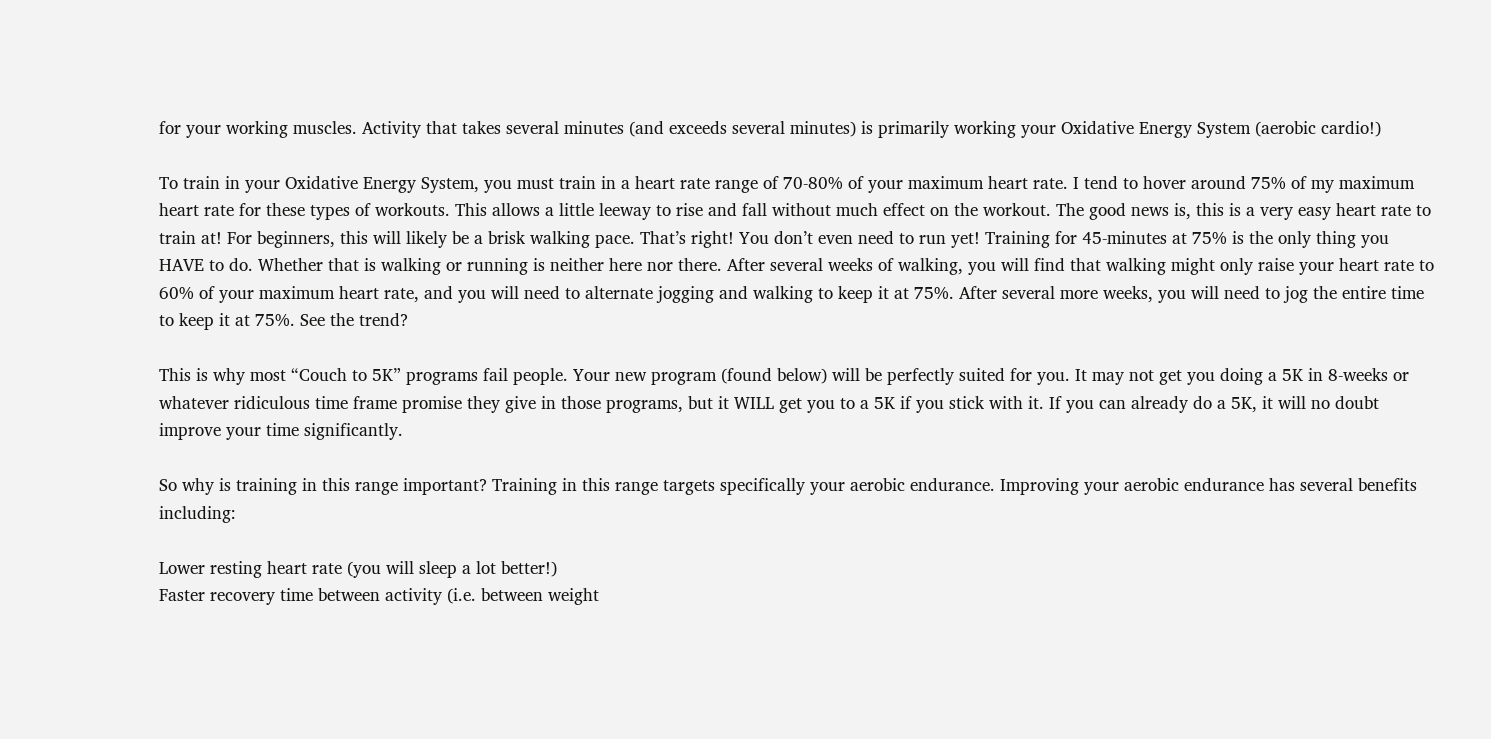for your working muscles. Activity that takes several minutes (and exceeds several minutes) is primarily working your Oxidative Energy System (aerobic cardio!)

To train in your Oxidative Energy System, you must train in a heart rate range of 70-80% of your maximum heart rate. I tend to hover around 75% of my maximum heart rate for these types of workouts. This allows a little leeway to rise and fall without much effect on the workout. The good news is, this is a very easy heart rate to train at! For beginners, this will likely be a brisk walking pace. That’s right! You don’t even need to run yet! Training for 45-minutes at 75% is the only thing you HAVE to do. Whether that is walking or running is neither here nor there. After several weeks of walking, you will find that walking might only raise your heart rate to 60% of your maximum heart rate, and you will need to alternate jogging and walking to keep it at 75%. After several more weeks, you will need to jog the entire time to keep it at 75%. See the trend?

This is why most “Couch to 5K” programs fail people. Your new program (found below) will be perfectly suited for you. It may not get you doing a 5K in 8-weeks or whatever ridiculous time frame promise they give in those programs, but it WILL get you to a 5K if you stick with it. If you can already do a 5K, it will no doubt improve your time significantly.

So why is training in this range important? Training in this range targets specifically your aerobic endurance. Improving your aerobic endurance has several benefits including:

Lower resting heart rate (you will sleep a lot better!)
Faster recovery time between activity (i.e. between weight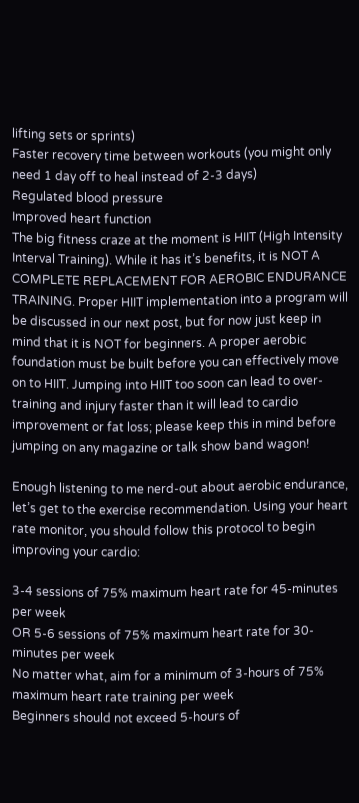lifting sets or sprints)
Faster recovery time between workouts (you might only need 1 day off to heal instead of 2-3 days)
Regulated blood pressure
Improved heart function
The big fitness craze at the moment is HIIT (High Intensity Interval Training). While it has it’s benefits, it is NOT A COMPLETE REPLACEMENT FOR AEROBIC ENDURANCE TRAINING. Proper HIIT implementation into a program will be discussed in our next post, but for now just keep in mind that it is NOT for beginners. A proper aerobic foundation must be built before you can effectively move on to HIIT. Jumping into HIIT too soon can lead to over-training and injury faster than it will lead to cardio improvement or fat loss; please keep this in mind before jumping on any magazine or talk show band wagon!

Enough listening to me nerd-out about aerobic endurance, let’s get to the exercise recommendation. Using your heart rate monitor, you should follow this protocol to begin improving your cardio:

3-4 sessions of 75% maximum heart rate for 45-minutes per week
OR 5-6 sessions of 75% maximum heart rate for 30-minutes per week
No matter what, aim for a minimum of 3-hours of 75% maximum heart rate training per week
Beginners should not exceed 5-hours of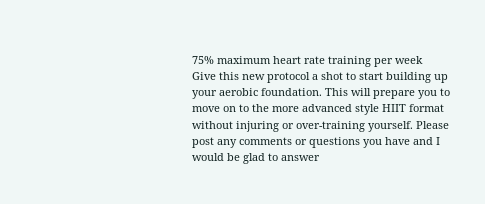75% maximum heart rate training per week
Give this new protocol a shot to start building up your aerobic foundation. This will prepare you to move on to the more advanced style HIIT format without injuring or over-training yourself. Please post any comments or questions you have and I would be glad to answer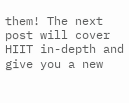them! The next post will cover HIIT in-depth and give you a new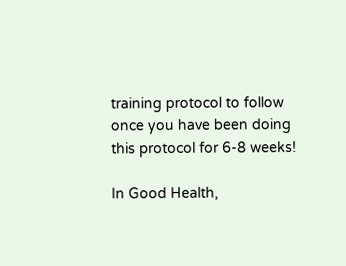training protocol to follow once you have been doing this protocol for 6-8 weeks!

In Good Health,